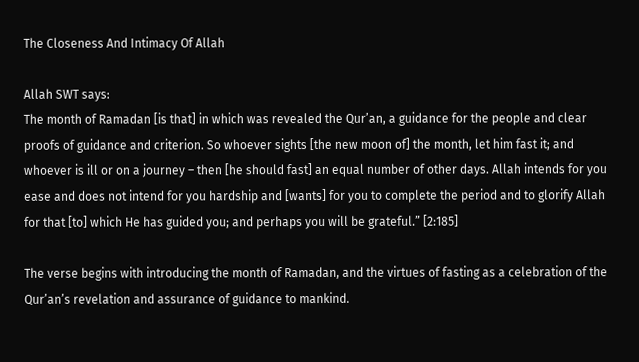The Closeness And Intimacy Of Allah

Allah SWT says:
The month of Ramadan [is that] in which was revealed the Qur’an, a guidance for the people and clear proofs of guidance and criterion. So whoever sights [the new moon of] the month, let him fast it; and whoever is ill or on a journey – then [he should fast] an equal number of other days. Allah intends for you ease and does not intend for you hardship and [wants] for you to complete the period and to glorify Allah for that [to] which He has guided you; and perhaps you will be grateful.” [2:185]

The verse begins with introducing the month of Ramadan, and the virtues of fasting as a celebration of the Qur’an’s revelation and assurance of guidance to mankind.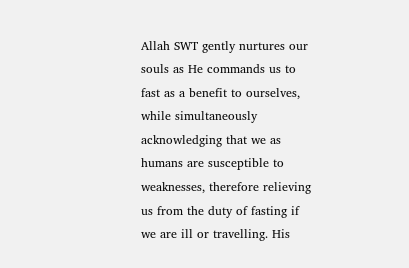Allah SWT gently nurtures our souls as He commands us to fast as a benefit to ourselves, while simultaneously acknowledging that we as humans are susceptible to weaknesses, therefore relieving us from the duty of fasting if we are ill or travelling. His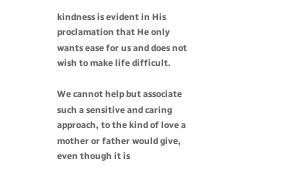kindness is evident in His proclamation that He only wants ease for us and does not wish to make life difficult.

We cannot help but associate such a sensitive and caring approach, to the kind of love a mother or father would give, even though it is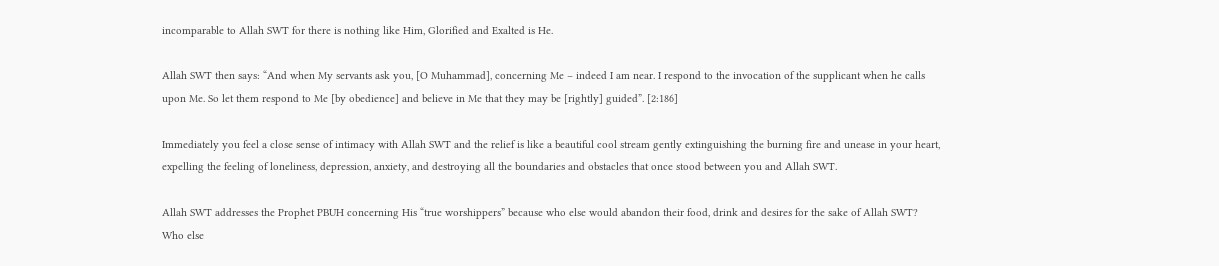incomparable to Allah SWT for there is nothing like Him, Glorified and Exalted is He.

Allah SWT then says: “And when My servants ask you, [O Muhammad], concerning Me – indeed I am near. I respond to the invocation of the supplicant when he calls upon Me. So let them respond to Me [by obedience] and believe in Me that they may be [rightly] guided”. [2:186]

Immediately you feel a close sense of intimacy with Allah SWT and the relief is like a beautiful cool stream gently extinguishing the burning fire and unease in your heart, expelling the feeling of loneliness, depression, anxiety, and destroying all the boundaries and obstacles that once stood between you and Allah SWT.

Allah SWT addresses the Prophet PBUH concerning His “true worshippers” because who else would abandon their food, drink and desires for the sake of Allah SWT? Who else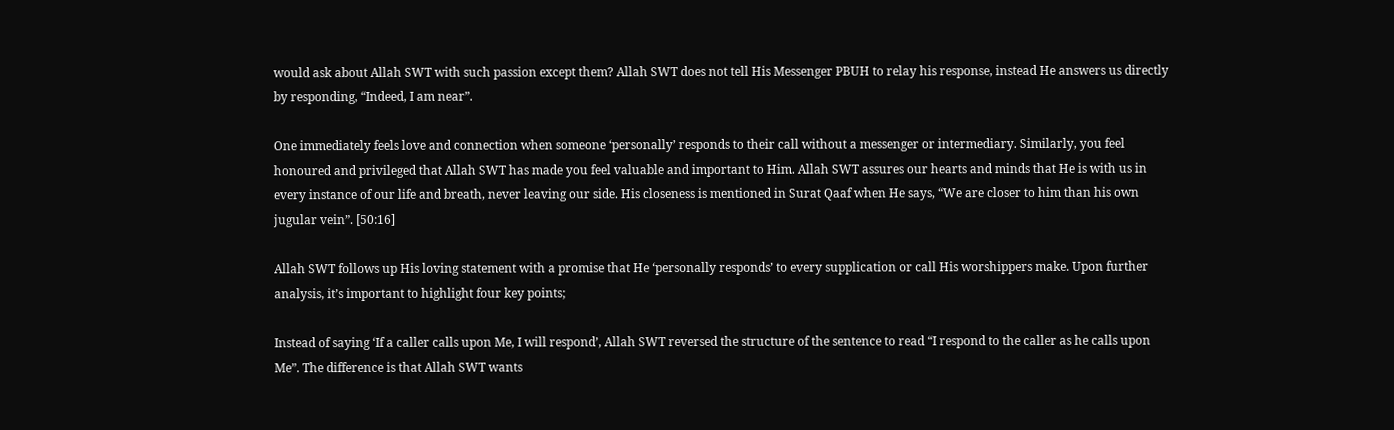would ask about Allah SWT with such passion except them? Allah SWT does not tell His Messenger PBUH to relay his response, instead He answers us directly by responding, “Indeed, I am near”.

One immediately feels love and connection when someone ‘personally’ responds to their call without a messenger or intermediary. Similarly, you feel honoured and privileged that Allah SWT has made you feel valuable and important to Him. Allah SWT assures our hearts and minds that He is with us in every instance of our life and breath, never leaving our side. His closeness is mentioned in Surat Qaaf when He says, “We are closer to him than his own jugular vein”. [50:16]

Allah SWT follows up His loving statement with a promise that He ‘personally responds’ to every supplication or call His worshippers make. Upon further analysis, it’s important to highlight four key points;

Instead of saying ‘If a caller calls upon Me, I will respond’, Allah SWT reversed the structure of the sentence to read “I respond to the caller as he calls upon Me”. The difference is that Allah SWT wants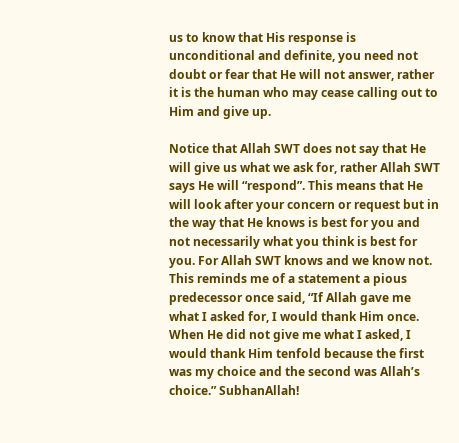us to know that His response is unconditional and definite, you need not doubt or fear that He will not answer, rather it is the human who may cease calling out to Him and give up.

Notice that Allah SWT does not say that He will give us what we ask for, rather Allah SWT says He will “respond”. This means that He will look after your concern or request but in the way that He knows is best for you and not necessarily what you think is best for you. For Allah SWT knows and we know not. This reminds me of a statement a pious predecessor once said, “If Allah gave me what I asked for, I would thank Him once. When He did not give me what I asked, I would thank Him tenfold because the first was my choice and the second was Allah’s choice.” SubhanAllah!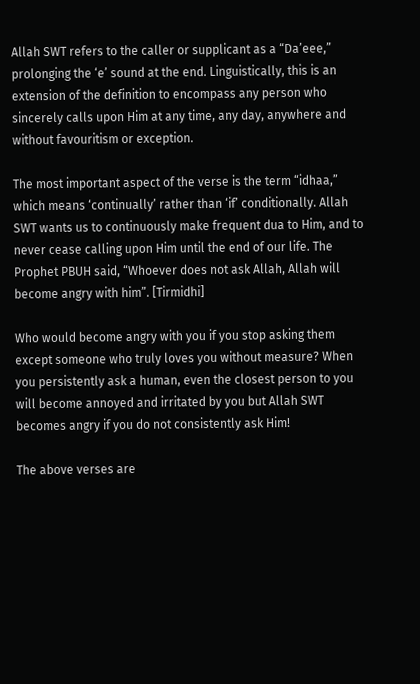Allah SWT refers to the caller or supplicant as a “Da’eee,” prolonging the ‘e’ sound at the end. Linguistically, this is an extension of the definition to encompass any person who sincerely calls upon Him at any time, any day, anywhere and without favouritism or exception.

The most important aspect of the verse is the term “idhaa,” which means ‘continually’ rather than ‘if’ conditionally. Allah SWT wants us to continuously make frequent dua to Him, and to never cease calling upon Him until the end of our life. The Prophet PBUH said, “Whoever does not ask Allah, Allah will become angry with him”. [Tirmidhi]

Who would become angry with you if you stop asking them except someone who truly loves you without measure? When you persistently ask a human, even the closest person to you will become annoyed and irritated by you but Allah SWT becomes angry if you do not consistently ask Him!

The above verses are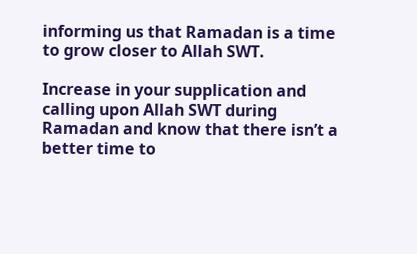informing us that Ramadan is a time to grow closer to Allah SWT.

Increase in your supplication and calling upon Allah SWT during Ramadan and know that there isn’t a better time to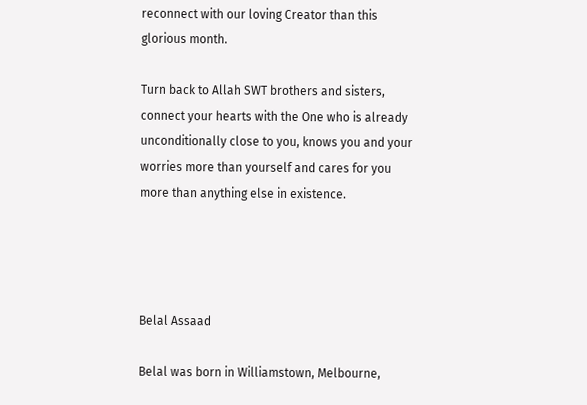reconnect with our loving Creator than this glorious month.

Turn back to Allah SWT brothers and sisters, connect your hearts with the One who is already unconditionally close to you, knows you and your worries more than yourself and cares for you more than anything else in existence.




Belal Assaad

Belal was born in Williamstown, Melbourne,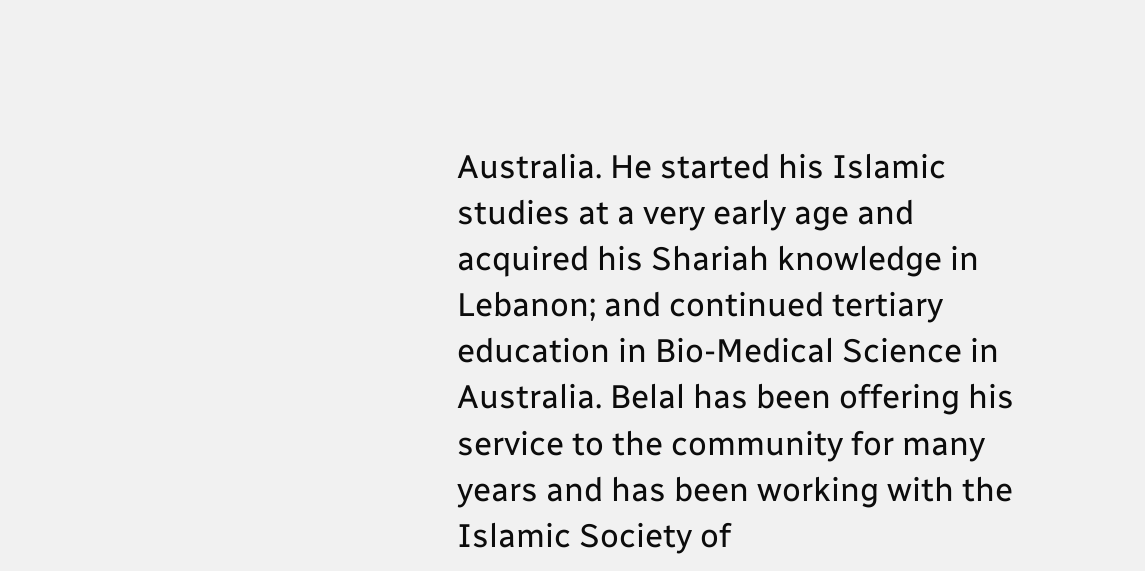Australia. He started his Islamic studies at a very early age and acquired his Shariah knowledge in Lebanon; and continued tertiary education in Bio-Medical Science in Australia. Belal has been offering his service to the community for many years and has been working with the Islamic Society of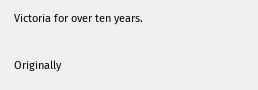Victoria for over ten years.

Originally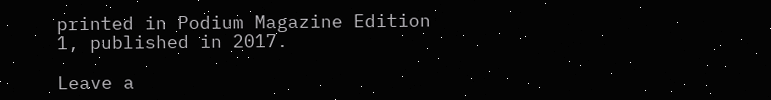printed in Podium Magazine Edition 1, published in 2017.

Leave a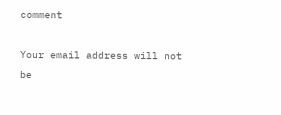comment

Your email address will not be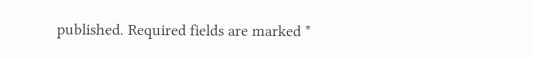published. Required fields are marked *